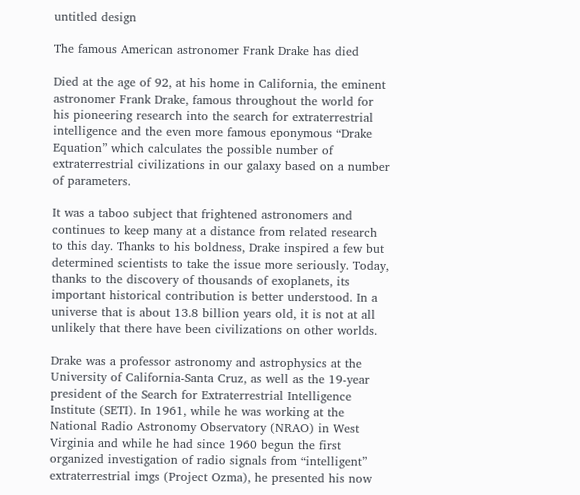untitled design

The famous American astronomer Frank Drake has died

Died at the age of 92, at his home in California, the eminent astronomer Frank Drake, famous throughout the world for his pioneering research into the search for extraterrestrial intelligence and the even more famous eponymous “Drake Equation” which calculates the possible number of extraterrestrial civilizations in our galaxy based on a number of parameters.

It was a taboo subject that frightened astronomers and continues to keep many at a distance from related research to this day. Thanks to his boldness, Drake inspired a few but determined scientists to take the issue more seriously. Today, thanks to the discovery of thousands of exoplanets, its important historical contribution is better understood. In a universe that is about 13.8 billion years old, it is not at all unlikely that there have been civilizations on other worlds.

Drake was a professor astronomy and astrophysics at the University of California-Santa Cruz, as well as the 19-year president of the Search for Extraterrestrial Intelligence Institute (SETI). In 1961, while he was working at the National Radio Astronomy Observatory (NRAO) in West Virginia and while he had since 1960 begun the first organized investigation of radio signals from “intelligent” extraterrestrial imgs (Project Ozma), he presented his now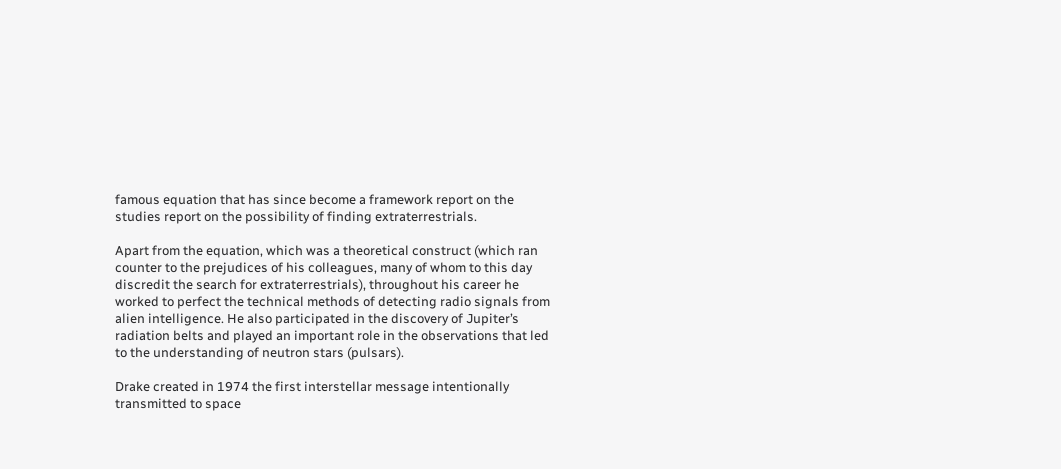famous equation that has since become a framework report on the studies report on the possibility of finding extraterrestrials.

Apart from the equation, which was a theoretical construct (which ran counter to the prejudices of his colleagues, many of whom to this day discredit the search for extraterrestrials), throughout his career he worked to perfect the technical methods of detecting radio signals from alien intelligence. He also participated in the discovery of Jupiter’s radiation belts and played an important role in the observations that led to the understanding of neutron stars (pulsars).

Drake created in 1974 the first interstellar message intentionally transmitted to space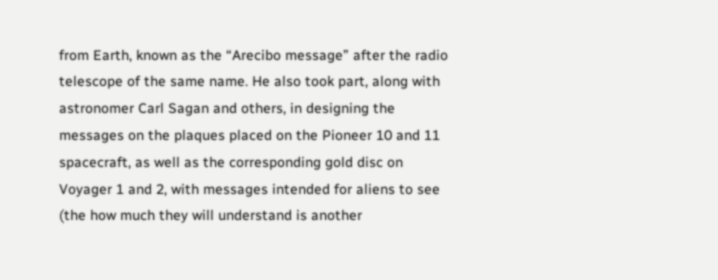from Earth, known as the “Arecibo message” after the radio telescope of the same name. He also took part, along with astronomer Carl Sagan and others, in designing the messages on the plaques placed on the Pioneer 10 and 11 spacecraft, as well as the corresponding gold disc on Voyager 1 and 2, with messages intended for aliens to see (the how much they will understand is another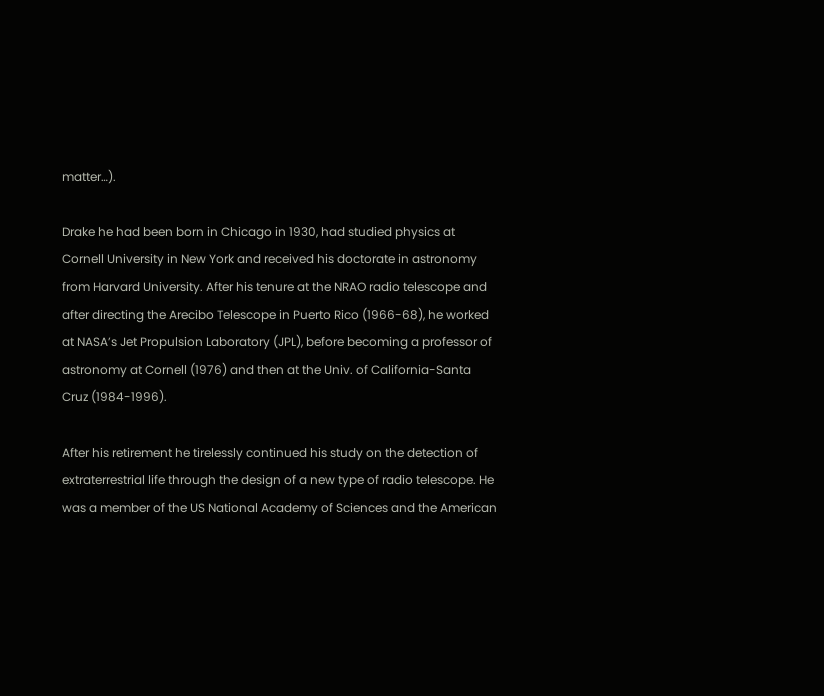matter…).

Drake he had been born in Chicago in 1930, had studied physics at Cornell University in New York and received his doctorate in astronomy from Harvard University. After his tenure at the NRAO radio telescope and after directing the Arecibo Telescope in Puerto Rico (1966-68), he worked at NASA’s Jet Propulsion Laboratory (JPL), before becoming a professor of astronomy at Cornell (1976) and then at the Univ. of California-Santa Cruz (1984-1996).

After his retirement he tirelessly continued his study on the detection of extraterrestrial life through the design of a new type of radio telescope. He was a member of the US National Academy of Sciences and the American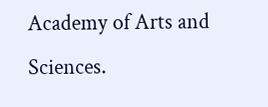Academy of Arts and Sciences.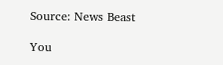Source: News Beast

You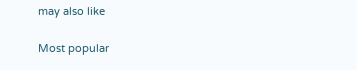may also like

Most popular